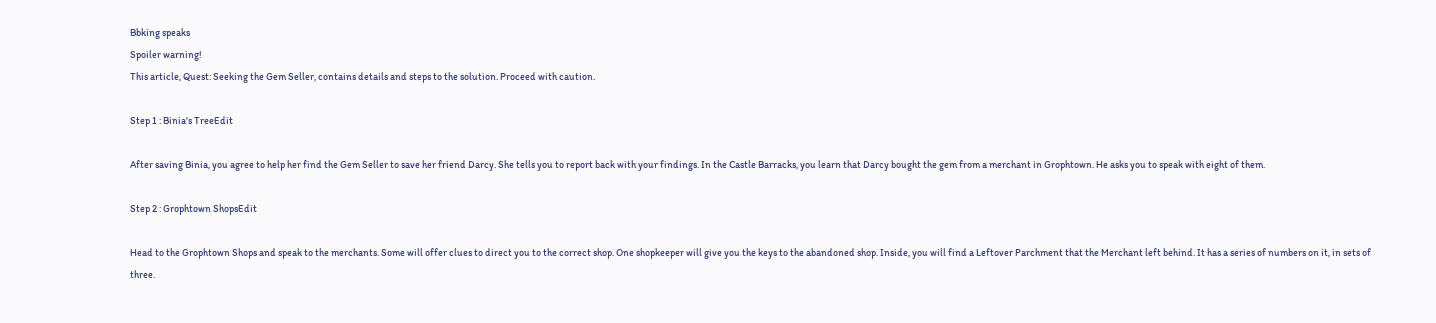Bbking speaks
Spoiler warning!
This article, Quest: Seeking the Gem Seller, contains details and steps to the solution. Proceed with caution.

Step 1 : Binia's TreeEdit

After saving Binia, you agree to help her find the Gem Seller to save her friend Darcy. She tells you to report back with your findings. In the Castle Barracks, you learn that Darcy bought the gem from a merchant in Grophtown. He asks you to speak with eight of them.

Step 2 : Grophtown ShopsEdit

Head to the Grophtown Shops and speak to the merchants. Some will offer clues to direct you to the correct shop. One shopkeeper will give you the keys to the abandoned shop. Inside, you will find a Leftover Parchment that the Merchant left behind. It has a series of numbers on it, in sets of three.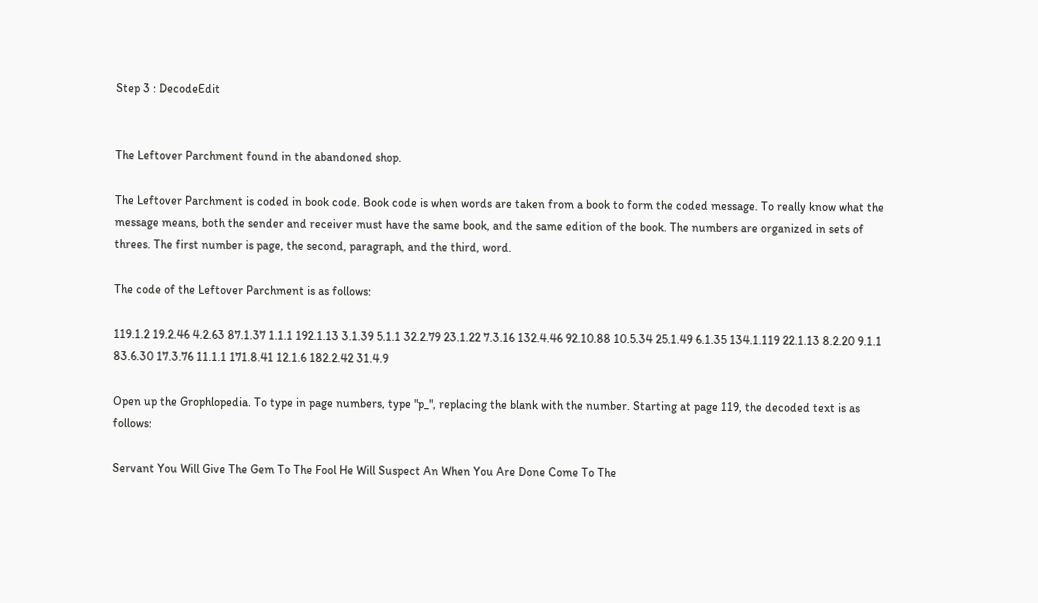Step 3 : DecodeEdit


The Leftover Parchment found in the abandoned shop.

The Leftover Parchment is coded in book code. Book code is when words are taken from a book to form the coded message. To really know what the message means, both the sender and receiver must have the same book, and the same edition of the book. The numbers are organized in sets of threes. The first number is page, the second, paragraph, and the third, word.

The code of the Leftover Parchment is as follows:

119.1.2 19.2.46 4.2.63 87.1.37 1.1.1 192.1.13 3.1.39 5.1.1 32.2.79 23.1.22 7.3.16 132.4.46 92.10.88 10.5.34 25.1.49 6.1.35 134.1.119 22.1.13 8.2.20 9.1.1 83.6.30 17.3.76 11.1.1 171.8.41 12.1.6 182.2.42 31.4.9

Open up the Grophlopedia. To type in page numbers, type "p_", replacing the blank with the number. Starting at page 119, the decoded text is as follows:

Servant You Will Give The Gem To The Fool He Will Suspect An When You Are Done Come To The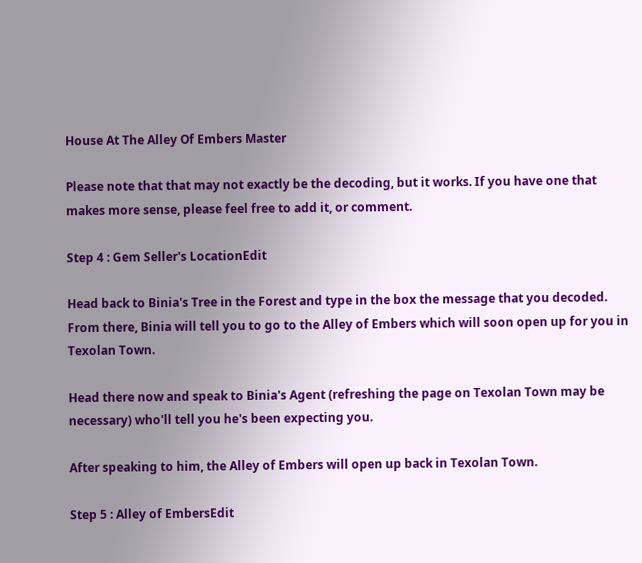House At The Alley Of Embers Master

Please note that that may not exactly be the decoding, but it works. If you have one that makes more sense, please feel free to add it, or comment.

Step 4 : Gem Seller's LocationEdit

Head back to Binia's Tree in the Forest and type in the box the message that you decoded. From there, Binia will tell you to go to the Alley of Embers which will soon open up for you in Texolan Town.

Head there now and speak to Binia's Agent (refreshing the page on Texolan Town may be necessary) who'll tell you he's been expecting you.

After speaking to him, the Alley of Embers will open up back in Texolan Town.

Step 5 : Alley of EmbersEdit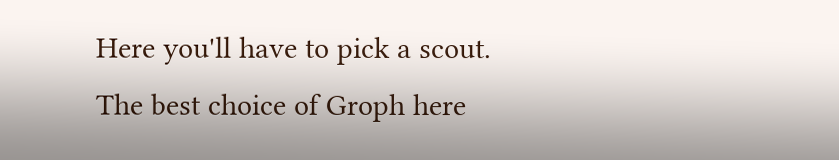Here you'll have to pick a scout. The best choice of Groph here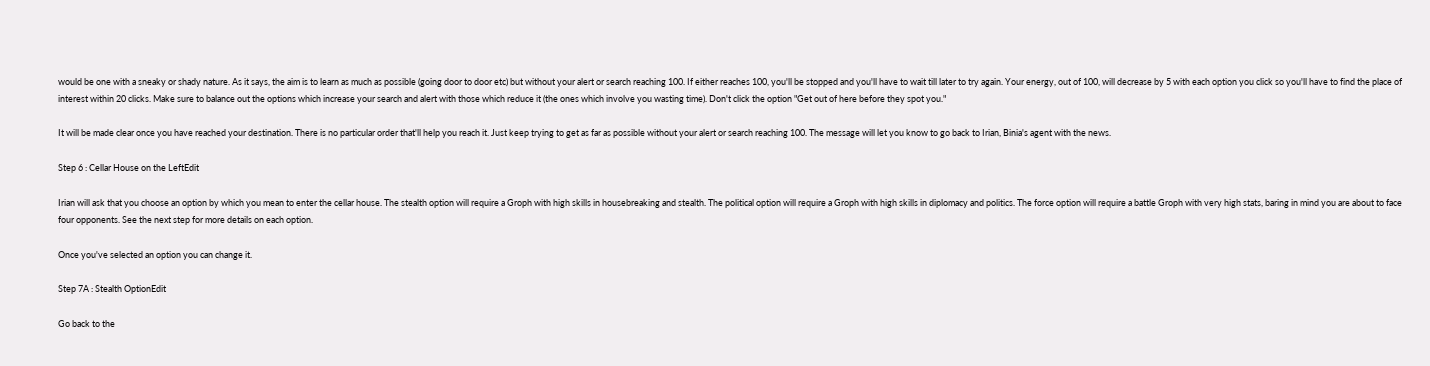would be one with a sneaky or shady nature. As it says, the aim is to learn as much as possible (going door to door etc) but without your alert or search reaching 100. If either reaches 100, you'll be stopped and you'll have to wait till later to try again. Your energy, out of 100, will decrease by 5 with each option you click so you'll have to find the place of interest within 20 clicks. Make sure to balance out the options which increase your search and alert with those which reduce it (the ones which involve you wasting time). Don't click the option "Get out of here before they spot you."

It will be made clear once you have reached your destination. There is no particular order that'll help you reach it. Just keep trying to get as far as possible without your alert or search reaching 100. The message will let you know to go back to Irian, Binia's agent with the news.

Step 6 : Cellar House on the LeftEdit

Irian will ask that you choose an option by which you mean to enter the cellar house. The stealth option will require a Groph with high skills in housebreaking and stealth. The political option will require a Groph with high skills in diplomacy and politics. The force option will require a battle Groph with very high stats, baring in mind you are about to face four opponents. See the next step for more details on each option.

Once you've selected an option you can change it.

Step 7A : Stealth OptionEdit

Go back to the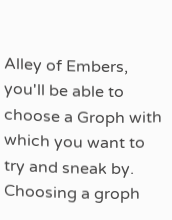Alley of Embers, you'll be able to choose a Groph with which you want to try and sneak by. Choosing a groph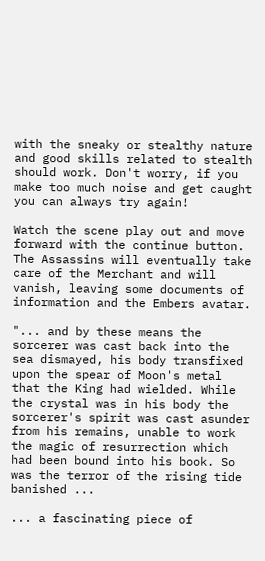with the sneaky or stealthy nature and good skills related to stealth should work. Don't worry, if you make too much noise and get caught you can always try again!

Watch the scene play out and move forward with the continue button. The Assassins will eventually take care of the Merchant and will vanish, leaving some documents of information and the Embers avatar.

"... and by these means the sorcerer was cast back into the sea dismayed, his body transfixed upon the spear of Moon's metal that the King had wielded. While the crystal was in his body the sorcerer's spirit was cast asunder from his remains, unable to work the magic of resurrection which had been bound into his book. So was the terror of the rising tide banished ...

... a fascinating piece of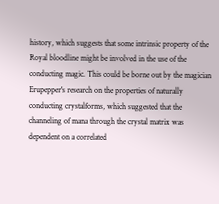history, which suggests that some intrinsic property of the Royal bloodline might be involved in the use of the conducting magic. This could be borne out by the magician Erupepper's research on the properties of naturally conducting crystalforms, which suggested that the channeling of mana through the crystal matrix was dependent on a correlated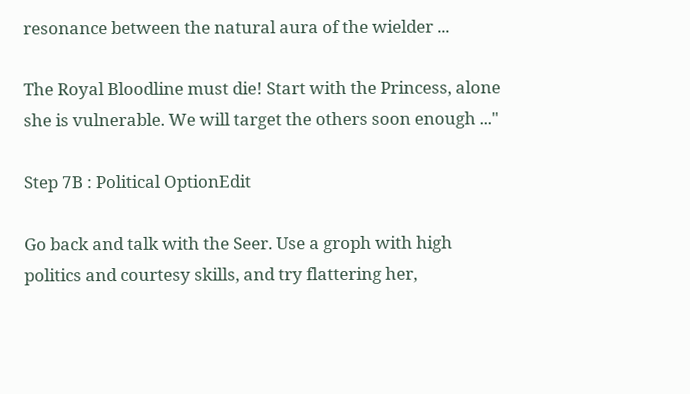resonance between the natural aura of the wielder ...

The Royal Bloodline must die! Start with the Princess, alone she is vulnerable. We will target the others soon enough ..."

Step 7B : Political OptionEdit

Go back and talk with the Seer. Use a groph with high politics and courtesy skills, and try flattering her,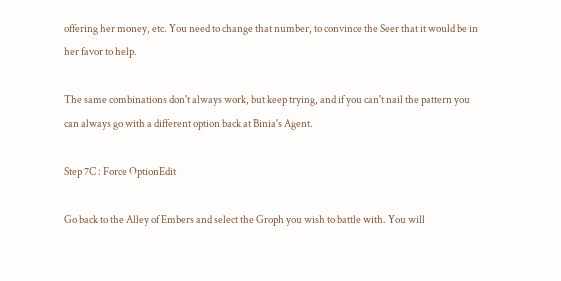offering her money, etc. You need to change that number, to convince the Seer that it would be in her favor to help.

The same combinations don't always work, but keep trying, and if you can't nail the pattern you can always go with a different option back at Binia's Agent.

Step 7C : Force OptionEdit

Go back to the Alley of Embers and select the Groph you wish to battle with. You will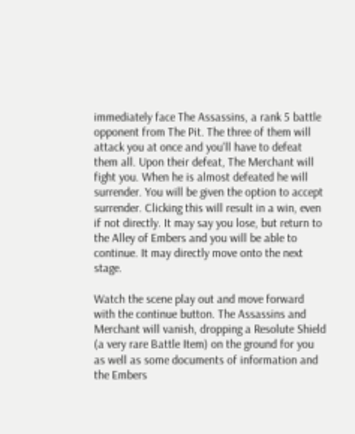immediately face The Assassins, a rank 5 battle opponent from The Pit. The three of them will attack you at once and you'll have to defeat them all. Upon their defeat, The Merchant will fight you. When he is almost defeated he will surrender. You will be given the option to accept surrender. Clicking this will result in a win, even if not directly. It may say you lose, but return to the Alley of Embers and you will be able to continue. It may directly move onto the next stage.

Watch the scene play out and move forward with the continue button. The Assassins and Merchant will vanish, dropping a Resolute Shield (a very rare Battle Item) on the ground for you as well as some documents of information and the Embers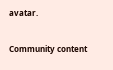avatar.

Community content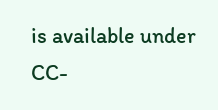is available under CC-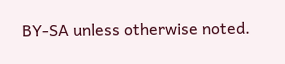BY-SA unless otherwise noted.